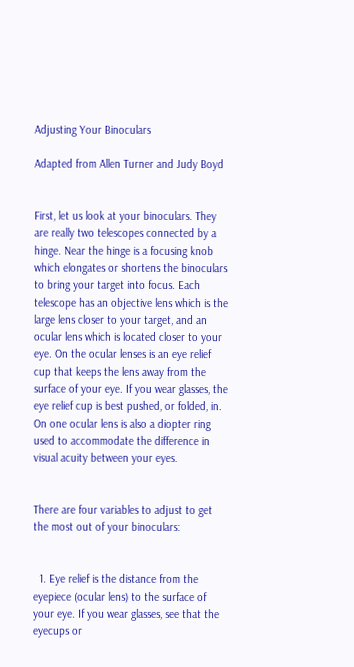Adjusting Your Binoculars

Adapted from Allen Turner and Judy Boyd


First, let us look at your binoculars. They are really two telescopes connected by a hinge. Near the hinge is a focusing knob which elongates or shortens the binoculars to bring your target into focus. Each telescope has an objective lens which is the large lens closer to your target, and an ocular lens which is located closer to your eye. On the ocular lenses is an eye relief cup that keeps the lens away from the surface of your eye. If you wear glasses, the eye relief cup is best pushed, or folded, in. On one ocular lens is also a diopter ring used to accommodate the difference in visual acuity between your eyes.


There are four variables to adjust to get the most out of your binoculars:


  1. Eye relief is the distance from the eyepiece (ocular lens) to the surface of your eye. If you wear glasses, see that the eyecups or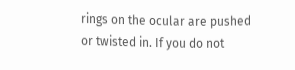rings on the ocular are pushed or twisted in. If you do not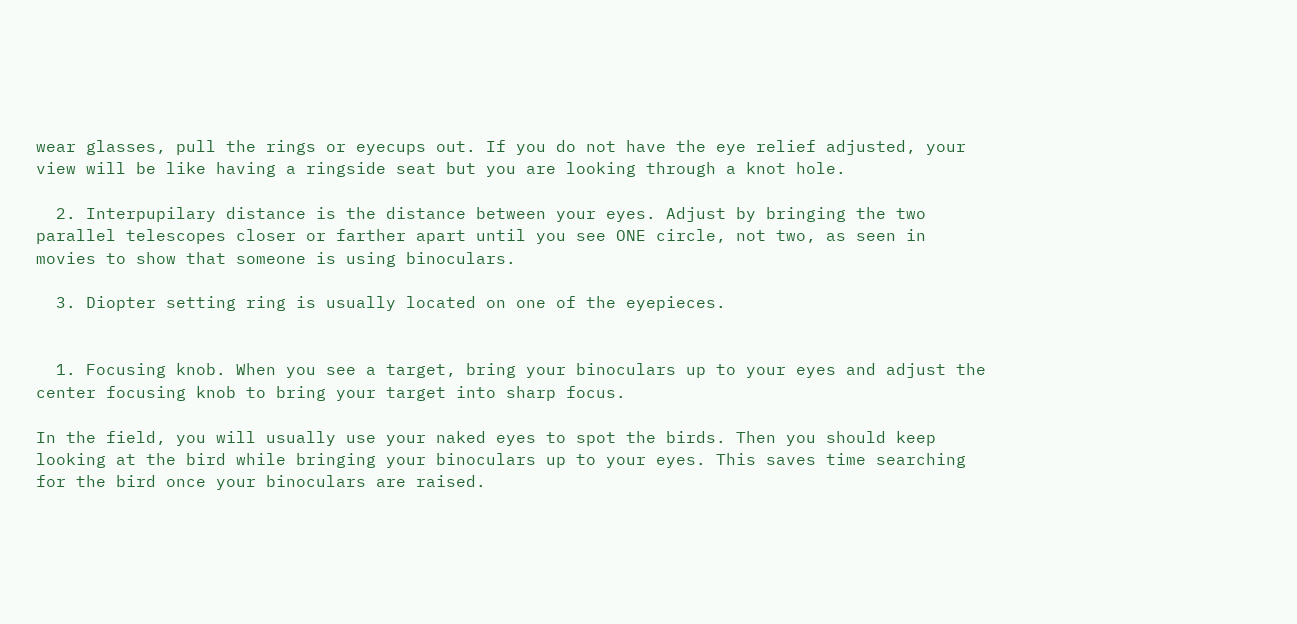wear glasses, pull the rings or eyecups out. If you do not have the eye relief adjusted, your view will be like having a ringside seat but you are looking through a knot hole.

  2. Interpupilary distance is the distance between your eyes. Adjust by bringing the two parallel telescopes closer or farther apart until you see ONE circle, not two, as seen in movies to show that someone is using binoculars.

  3. Diopter setting ring is usually located on one of the eyepieces.


  1. Focusing knob. When you see a target, bring your binoculars up to your eyes and adjust the center focusing knob to bring your target into sharp focus.

In the field, you will usually use your naked eyes to spot the birds. Then you should keep looking at the bird while bringing your binoculars up to your eyes. This saves time searching for the bird once your binoculars are raised.